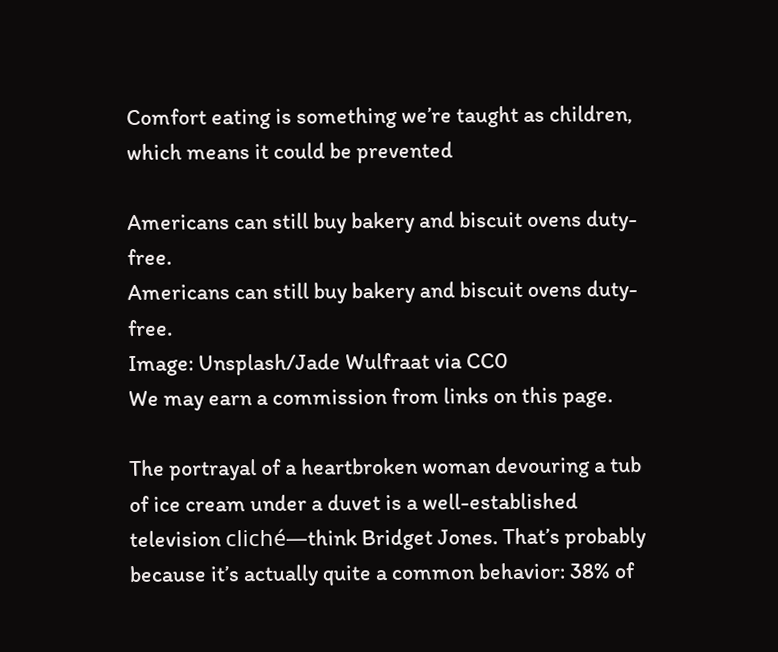Comfort eating is something we’re taught as children, which means it could be prevented

Americans can still buy bakery and biscuit ovens duty-free.
Americans can still buy bakery and biscuit ovens duty-free.
Image: Unsplash/Jade Wulfraat via CC0
We may earn a commission from links on this page.

The portrayal of a heartbroken woman devouring a tub of ice cream under a duvet is a well-established television cliché—think Bridget Jones. That’s probably because it’s actually quite a common behavior: 38% of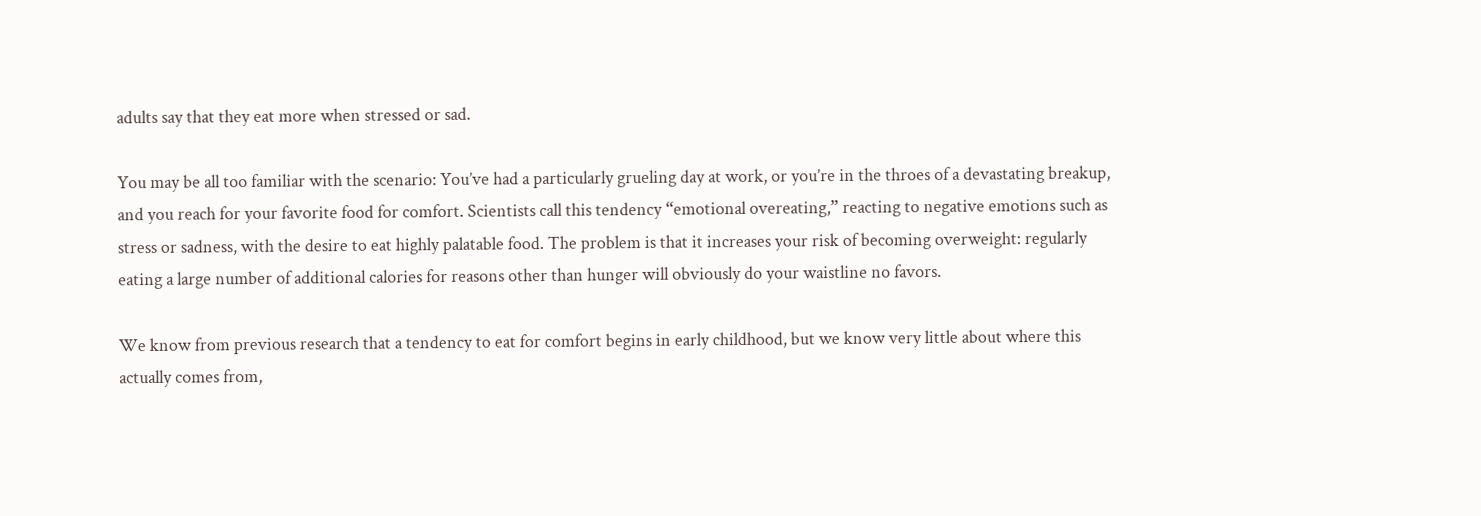adults say that they eat more when stressed or sad.

You may be all too familiar with the scenario: You’ve had a particularly grueling day at work, or you’re in the throes of a devastating breakup, and you reach for your favorite food for comfort. Scientists call this tendency “emotional overeating,” reacting to negative emotions such as stress or sadness, with the desire to eat highly palatable food. The problem is that it increases your risk of becoming overweight: regularly eating a large number of additional calories for reasons other than hunger will obviously do your waistline no favors.

We know from previous research that a tendency to eat for comfort begins in early childhood, but we know very little about where this actually comes from,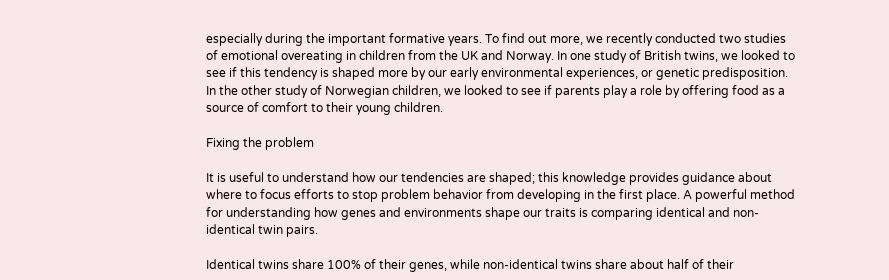especially during the important formative years. To find out more, we recently conducted two studies of emotional overeating in children from the UK and Norway. In one study of British twins, we looked to see if this tendency is shaped more by our early environmental experiences, or genetic predisposition. In the other study of Norwegian children, we looked to see if parents play a role by offering food as a source of comfort to their young children.

Fixing the problem

It is useful to understand how our tendencies are shaped; this knowledge provides guidance about where to focus efforts to stop problem behavior from developing in the first place. A powerful method for understanding how genes and environments shape our traits is comparing identical and non-identical twin pairs.

Identical twins share 100% of their genes, while non-identical twins share about half of their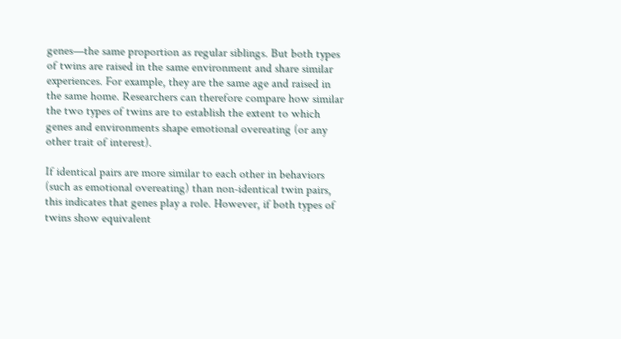genes—the same proportion as regular siblings. But both types of twins are raised in the same environment and share similar experiences. For example, they are the same age and raised in the same home. Researchers can therefore compare how similar the two types of twins are to establish the extent to which genes and environments shape emotional overeating (or any other trait of interest).

If identical pairs are more similar to each other in behaviors (such as emotional overeating) than non-identical twin pairs, this indicates that genes play a role. However, if both types of twins show equivalent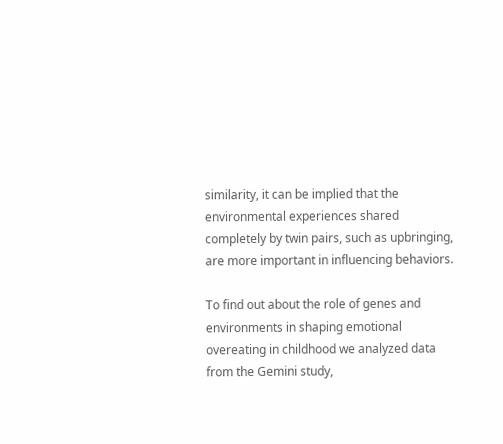similarity, it can be implied that the environmental experiences shared completely by twin pairs, such as upbringing, are more important in influencing behaviors.

To find out about the role of genes and environments in shaping emotional overeating in childhood we analyzed data from the Gemini study,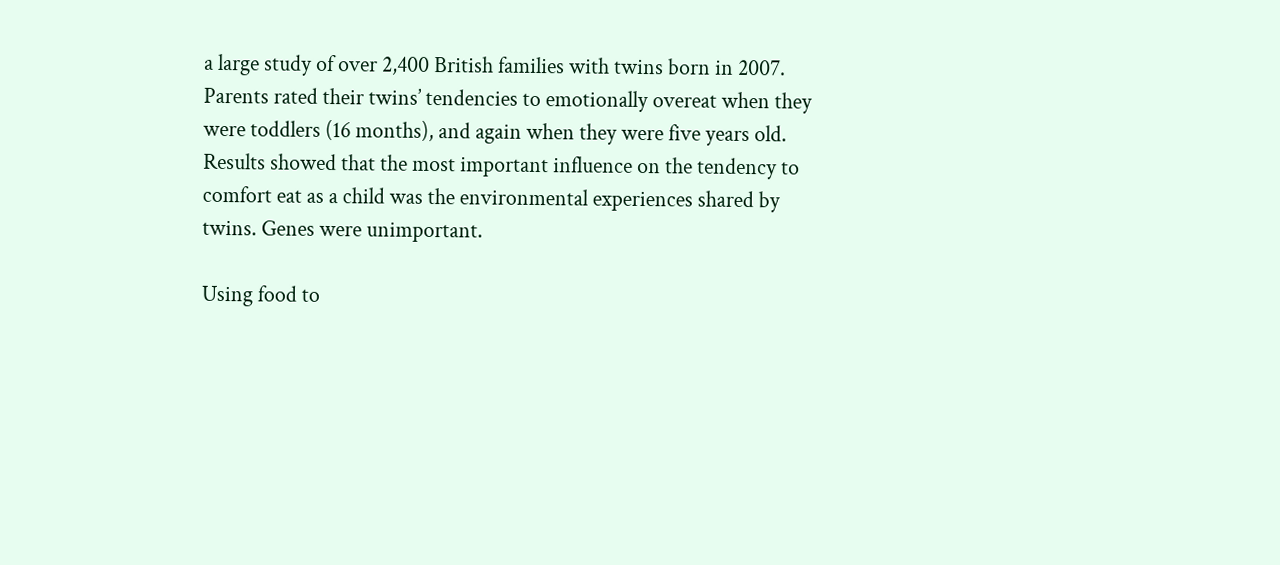a large study of over 2,400 British families with twins born in 2007. Parents rated their twins’ tendencies to emotionally overeat when they were toddlers (16 months), and again when they were five years old. Results showed that the most important influence on the tendency to comfort eat as a child was the environmental experiences shared by twins. Genes were unimportant.

Using food to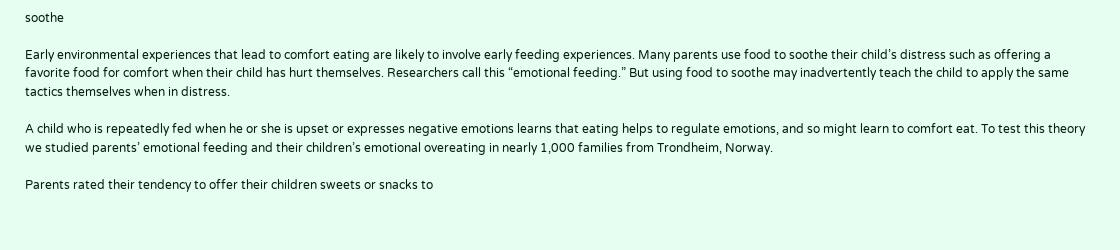soothe

Early environmental experiences that lead to comfort eating are likely to involve early feeding experiences. Many parents use food to soothe their child’s distress such as offering a favorite food for comfort when their child has hurt themselves. Researchers call this “emotional feeding.” But using food to soothe may inadvertently teach the child to apply the same tactics themselves when in distress.

A child who is repeatedly fed when he or she is upset or expresses negative emotions learns that eating helps to regulate emotions, and so might learn to comfort eat. To test this theory we studied parents’ emotional feeding and their children’s emotional overeating in nearly 1,000 families from Trondheim, Norway.

Parents rated their tendency to offer their children sweets or snacks to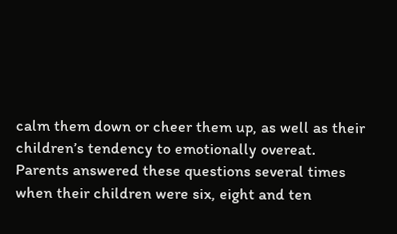calm them down or cheer them up, as well as their children’s tendency to emotionally overeat. Parents answered these questions several times when their children were six, eight and ten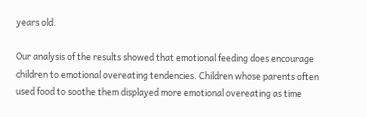years old.

Our analysis of the results showed that emotional feeding does encourage children to emotional overeating tendencies. Children whose parents often used food to soothe them displayed more emotional overeating as time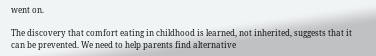went on.

The discovery that comfort eating in childhood is learned, not inherited, suggests that it can be prevented. We need to help parents find alternative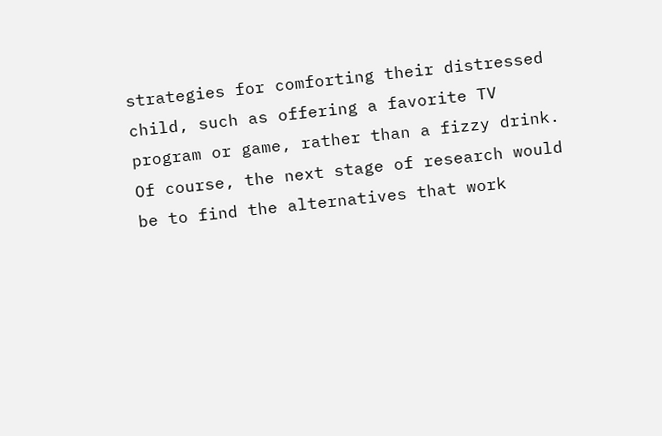strategies for comforting their distressed child, such as offering a favorite TV program or game, rather than a fizzy drink. Of course, the next stage of research would be to find the alternatives that work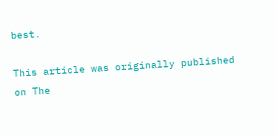best.

This article was originally published on The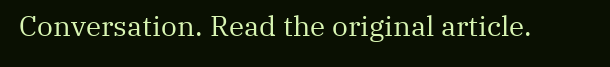Conversation. Read the original article.